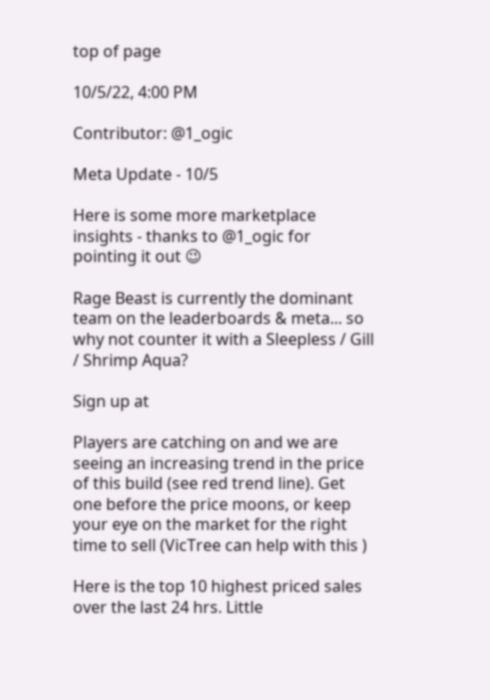top of page

10/5/22, 4:00 PM

Contributor: @1_ogic

Meta Update - 10/5

Here is some more marketplace insights - thanks to @1_ogic for pointing it out 😉

Rage Beast is currently the dominant team on the leaderboards & meta... so why not counter it with a Sleepless / Gill / Shrimp Aqua?

Sign up at

Players are catching on and we are seeing an increasing trend in the price of this build (see red trend line). Get one before the price moons, or keep your eye on the market for the right time to sell (VicTree can help with this )

Here is the top 10 highest priced sales over the last 24 hrs. Little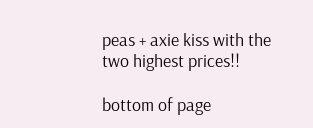peas + axie kiss with the two highest prices!!

bottom of page